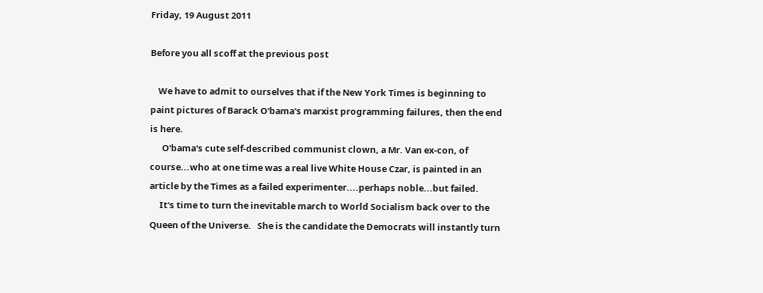Friday, 19 August 2011

Before you all scoff at the previous post

    We have to admit to ourselves that if the New York Times is beginning to paint pictures of Barack O'bama's marxist programming failures, then the end is here.
      O'bama's cute self-described communist clown, a Mr. Van ex-con, of course...who at one time was a real live White House Czar, is painted in an article by the Times as a failed experimenter....perhaps noble...but failed.
     It's time to turn the inevitable march to World Socialism back over to the Queen of the Universe.   She is the candidate the Democrats will instantly turn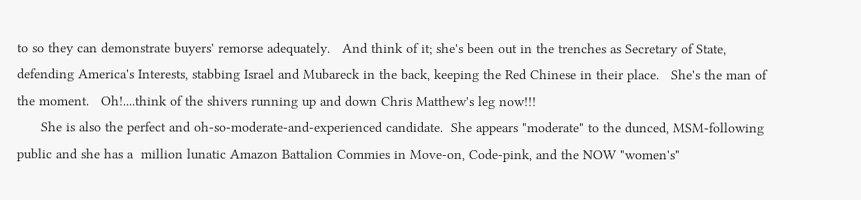to so they can demonstrate buyers' remorse adequately.   And think of it; she's been out in the trenches as Secretary of State, defending America's Interests, stabbing Israel and Mubareck in the back, keeping the Red Chinese in their place.   She's the man of the moment.   Oh!....think of the shivers running up and down Chris Matthew's leg now!!!
      She is also the perfect and oh-so-moderate-and-experienced candidate.  She appears "moderate" to the dunced, MSM-following public and she has a  million lunatic Amazon Battalion Commies in Move-on, Code-pink, and the NOW "women's"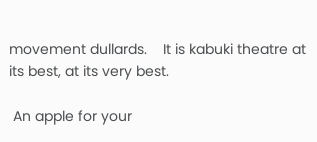movement dullards.    It is kabuki theatre at its best, at its very best.

 An apple for your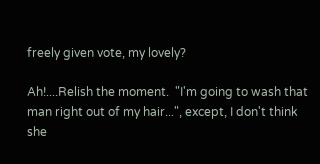freely given vote, my lovely?

Ah!....Relish the moment.  "I'm going to wash that man right out of my hair...", except, I don't think she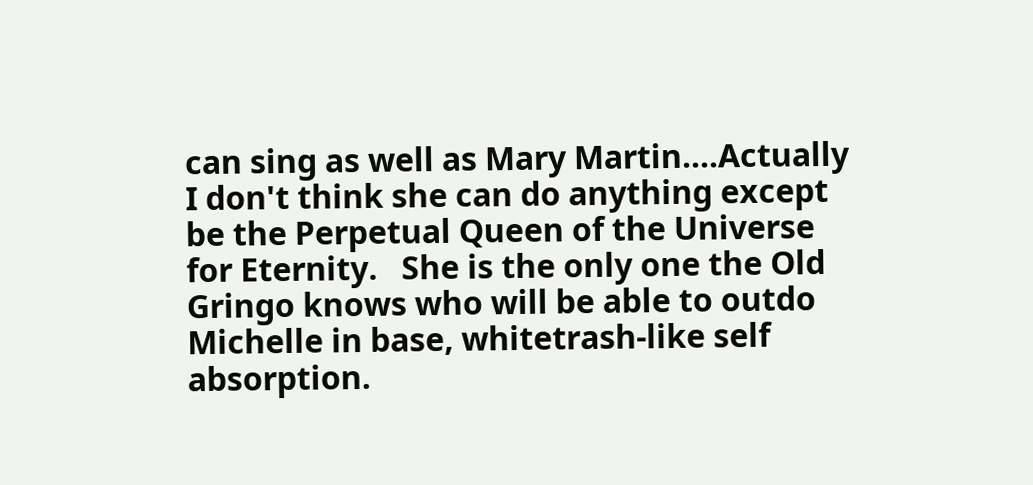can sing as well as Mary Martin....Actually I don't think she can do anything except be the Perpetual Queen of the Universe for Eternity.   She is the only one the Old Gringo knows who will be able to outdo Michelle in base, whitetrash-like self absorption.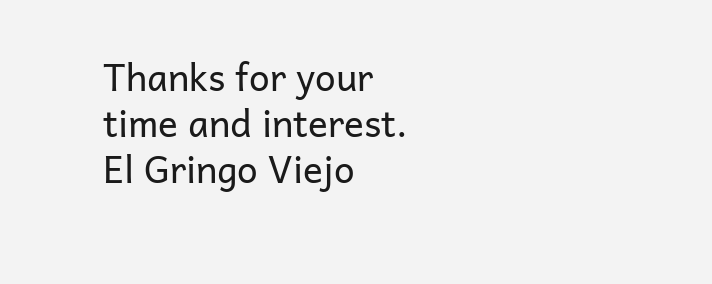Thanks for your time and interest.
El Gringo Viejo